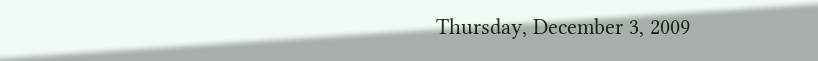Thursday, December 3, 2009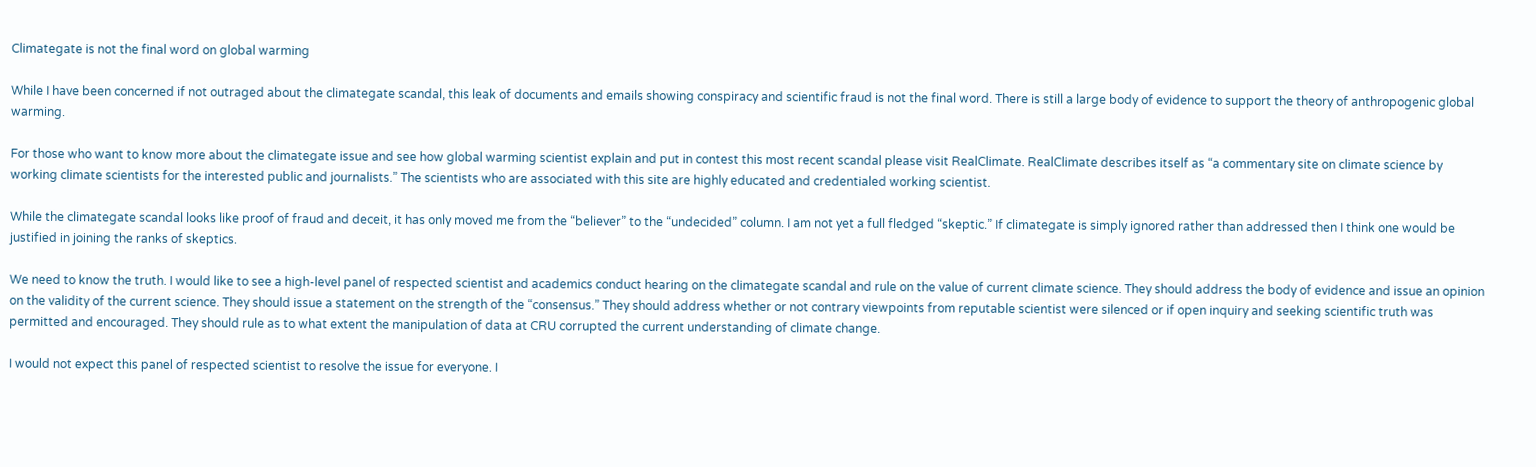Climategate is not the final word on global warming

While I have been concerned if not outraged about the climategate scandal, this leak of documents and emails showing conspiracy and scientific fraud is not the final word. There is still a large body of evidence to support the theory of anthropogenic global warming.

For those who want to know more about the climategate issue and see how global warming scientist explain and put in contest this most recent scandal please visit RealClimate. RealClimate describes itself as “a commentary site on climate science by working climate scientists for the interested public and journalists.” The scientists who are associated with this site are highly educated and credentialed working scientist.

While the climategate scandal looks like proof of fraud and deceit, it has only moved me from the “believer” to the “undecided” column. I am not yet a full fledged “skeptic.” If climategate is simply ignored rather than addressed then I think one would be justified in joining the ranks of skeptics.

We need to know the truth. I would like to see a high-level panel of respected scientist and academics conduct hearing on the climategate scandal and rule on the value of current climate science. They should address the body of evidence and issue an opinion on the validity of the current science. They should issue a statement on the strength of the “consensus.” They should address whether or not contrary viewpoints from reputable scientist were silenced or if open inquiry and seeking scientific truth was permitted and encouraged. They should rule as to what extent the manipulation of data at CRU corrupted the current understanding of climate change.

I would not expect this panel of respected scientist to resolve the issue for everyone. I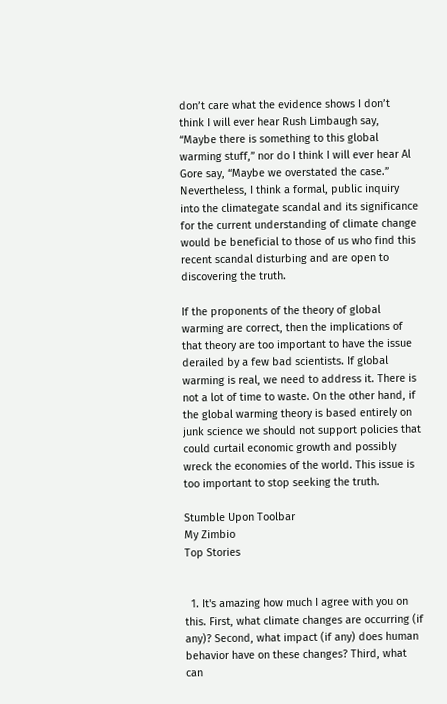don’t care what the evidence shows I don’t think I will ever hear Rush Limbaugh say, “Maybe there is something to this global warming stuff,” nor do I think I will ever hear Al Gore say, “Maybe we overstated the case.” Nevertheless, I think a formal, public inquiry into the climategate scandal and its significance for the current understanding of climate change would be beneficial to those of us who find this recent scandal disturbing and are open to discovering the truth.

If the proponents of the theory of global warming are correct, then the implications of that theory are too important to have the issue derailed by a few bad scientists. If global warming is real, we need to address it. There is not a lot of time to waste. On the other hand, if the global warming theory is based entirely on junk science we should not support policies that could curtail economic growth and possibly wreck the economies of the world. This issue is too important to stop seeking the truth.

Stumble Upon Toolbar
My Zimbio
Top Stories


  1. It's amazing how much I agree with you on this. First, what climate changes are occurring (if any)? Second, what impact (if any) does human behavior have on these changes? Third, what can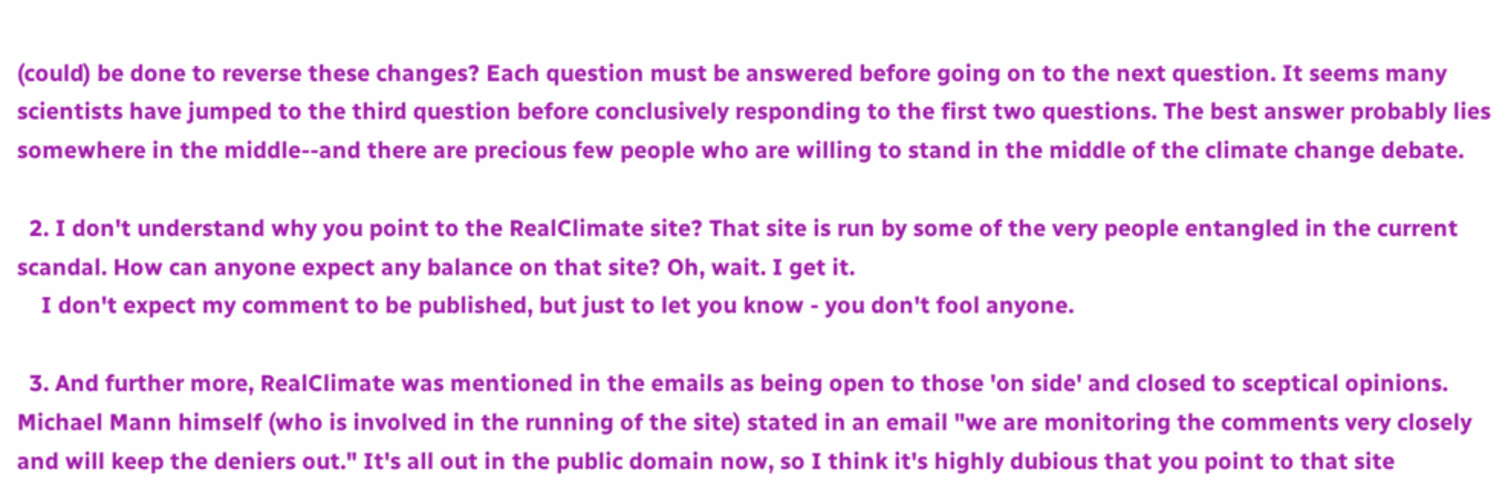(could) be done to reverse these changes? Each question must be answered before going on to the next question. It seems many scientists have jumped to the third question before conclusively responding to the first two questions. The best answer probably lies somewhere in the middle--and there are precious few people who are willing to stand in the middle of the climate change debate.

  2. I don't understand why you point to the RealClimate site? That site is run by some of the very people entangled in the current scandal. How can anyone expect any balance on that site? Oh, wait. I get it.
    I don't expect my comment to be published, but just to let you know - you don't fool anyone.

  3. And further more, RealClimate was mentioned in the emails as being open to those 'on side' and closed to sceptical opinions. Michael Mann himself (who is involved in the running of the site) stated in an email "we are monitoring the comments very closely and will keep the deniers out." It's all out in the public domain now, so I think it's highly dubious that you point to that site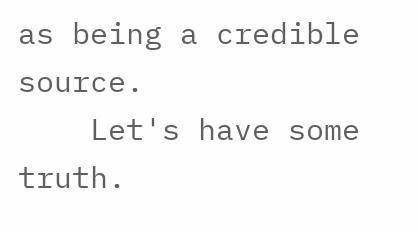as being a credible source.
    Let's have some truth.